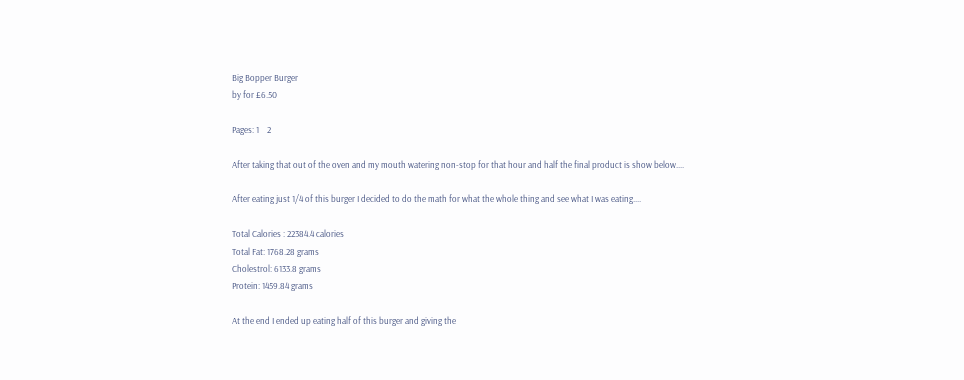Big Bopper Burger
by for £6.50

Pages: 1    2

After taking that out of the oven and my mouth watering non-stop for that hour and half the final product is show below....

After eating just 1/4 of this burger I decided to do the math for what the whole thing and see what I was eating....

Total Calories : 22384.4 calories
Total Fat: 1768.28 grams
Cholestrol: 6133.8 grams
Protein: 1459.84 grams

At the end I ended up eating half of this burger and giving the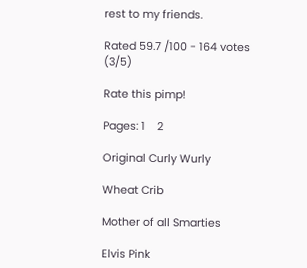rest to my friends.

Rated 59.7 /100 - 164 votes (3/5)

Rate this pimp!

Pages: 1    2

Original Curly Wurly

Wheat Crib

Mother of all Smarties

Elvis Pink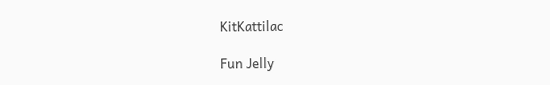KitKattilac

Fun Jelly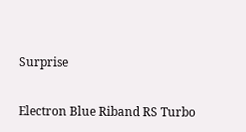Surprise

Electron Blue Riband RS Turbo